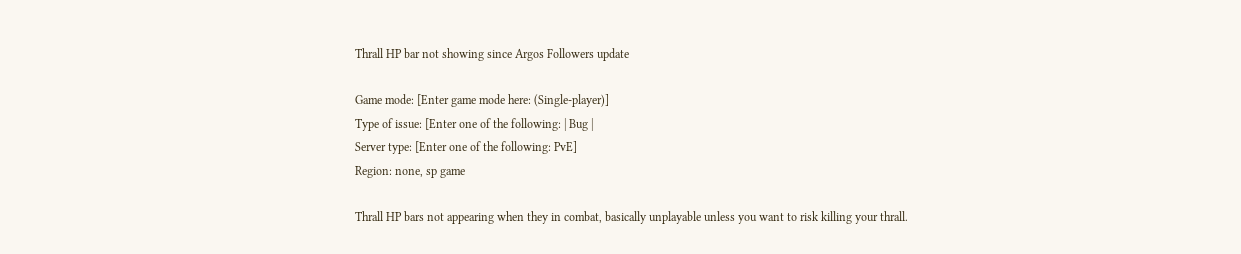Thrall HP bar not showing since Argos Followers update

Game mode: [Enter game mode here: (Single-player)]
Type of issue: [Enter one of the following: | Bug |
Server type: [Enter one of the following: PvE]
Region: none, sp game

Thrall HP bars not appearing when they in combat, basically unplayable unless you want to risk killing your thrall.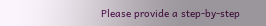Please provide a step-by-step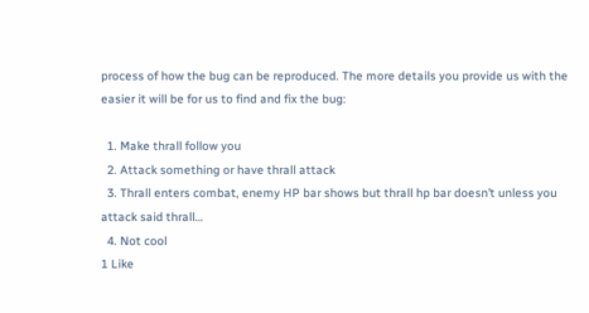process of how the bug can be reproduced. The more details you provide us with the easier it will be for us to find and fix the bug:

  1. Make thrall follow you
  2. Attack something or have thrall attack
  3. Thrall enters combat, enemy HP bar shows but thrall hp bar doesn’t unless you attack said thrall…
  4. Not cool
1 Like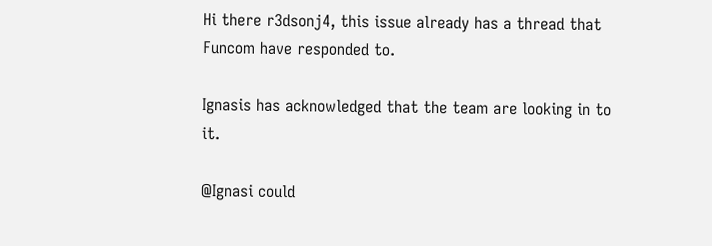Hi there r3dsonj4, this issue already has a thread that Funcom have responded to.

Ignasis has acknowledged that the team are looking in to it.

@Ignasi could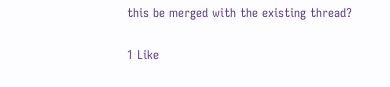this be merged with the existing thread?

1 Like